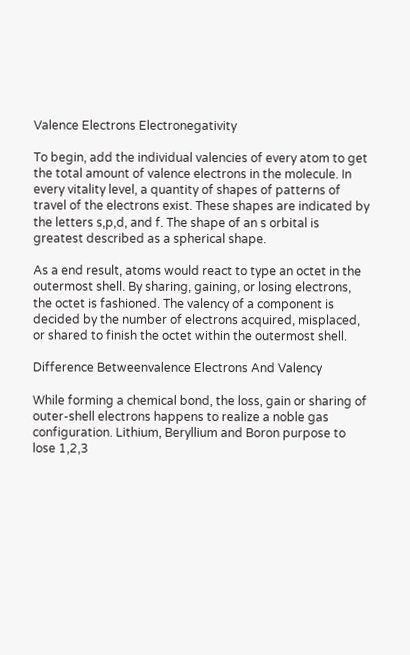Valence Electrons Electronegativity

To begin, add the individual valencies of every atom to get the total amount of valence electrons in the molecule. In every vitality level, a quantity of shapes of patterns of travel of the electrons exist. These shapes are indicated by the letters s,p,d, and f. The shape of an s orbital is greatest described as a spherical shape.

As a end result, atoms would react to type an octet in the outermost shell. By sharing, gaining, or losing electrons, the octet is fashioned. The valency of a component is decided by the number of electrons acquired, misplaced, or shared to finish the octet within the outermost shell.

Difference Betweenvalence Electrons And Valency

While forming a chemical bond, the loss, gain or sharing of outer-shell electrons happens to realize a noble gas configuration. Lithium, Beryllium and Boron purpose to lose 1,2,3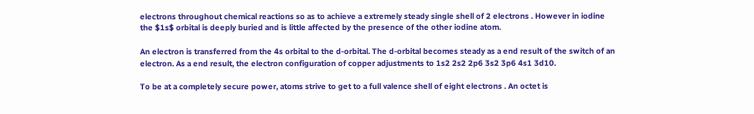electrons throughout chemical reactions so as to achieve a extremely steady single shell of 2 electrons . However in iodine the $1s$ orbital is deeply buried and is little affected by the presence of the other iodine atom.

An electron is transferred from the 4s orbital to the d-orbital. The d-orbital becomes steady as a end result of the switch of an electron. As a end result, the electron configuration of copper adjustments to 1s2 2s2 2p6 3s2 3p6 4s1 3d10.

To be at a completely secure power, atoms strive to get to a full valence shell of eight electrons . An octet is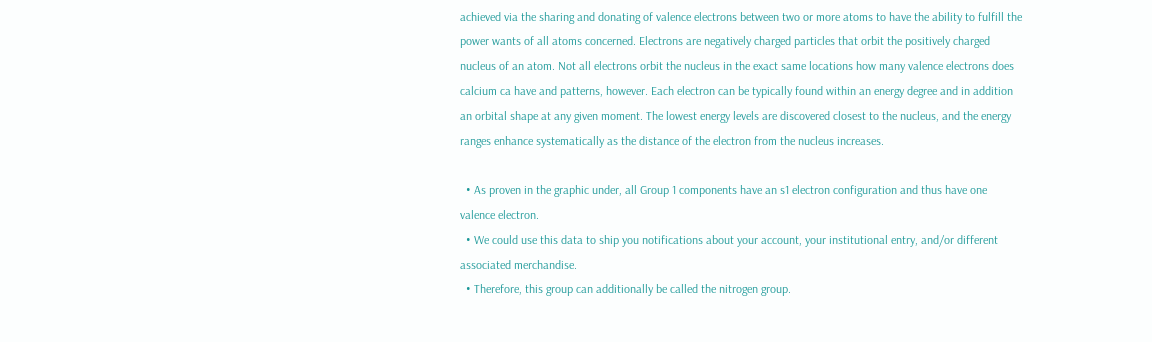achieved via the sharing and donating of valence electrons between two or more atoms to have the ability to fulfill the power wants of all atoms concerned. Electrons are negatively charged particles that orbit the positively charged nucleus of an atom. Not all electrons orbit the nucleus in the exact same locations how many valence electrons does calcium ca have and patterns, however. Each electron can be typically found within an energy degree and in addition an orbital shape at any given moment. The lowest energy levels are discovered closest to the nucleus, and the energy ranges enhance systematically as the distance of the electron from the nucleus increases.

  • As proven in the graphic under, all Group 1 components have an s1 electron configuration and thus have one valence electron.
  • We could use this data to ship you notifications about your account, your institutional entry, and/or different associated merchandise.
  • Therefore, this group can additionally be called the nitrogen group.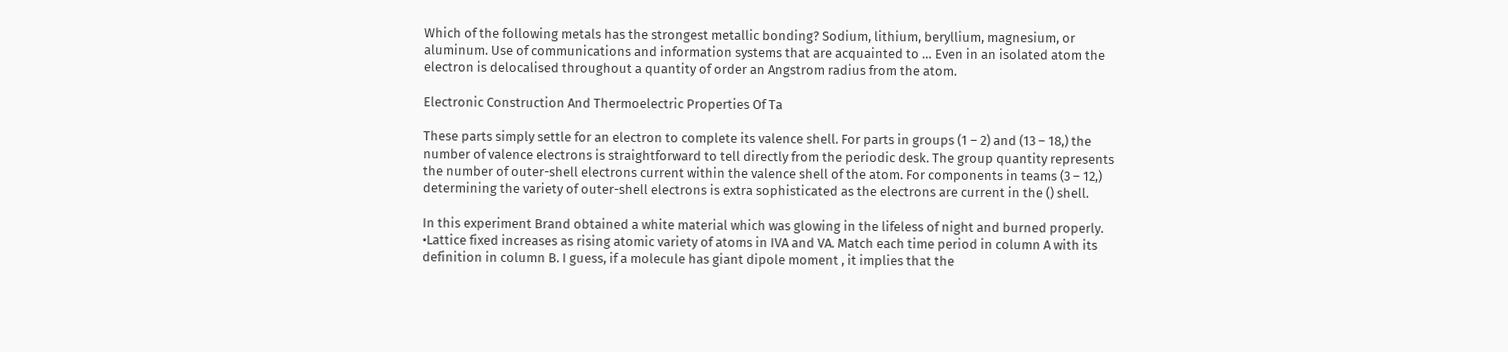Which of the following metals has the strongest metallic bonding? Sodium, lithium, beryllium, magnesium, or aluminum. Use of communications and information systems that are acquainted to … Even in an isolated atom the electron is delocalised throughout a quantity of order an Angstrom radius from the atom.

Electronic Construction And Thermoelectric Properties Of Ta

These parts simply settle for an electron to complete its valence shell. For parts in groups (1 – 2) and (13 – 18,) the number of valence electrons is straightforward to tell directly from the periodic desk. The group quantity represents the number of outer-shell electrons current within the valence shell of the atom. For components in teams (3 – 12,) determining the variety of outer-shell electrons is extra sophisticated as the electrons are current in the () shell.

In this experiment Brand obtained a white material which was glowing in the lifeless of night and burned properly. •Lattice fixed increases as rising atomic variety of atoms in IVA and VA. Match each time period in column A with its definition in column B. I guess, if a molecule has giant dipole moment , it implies that the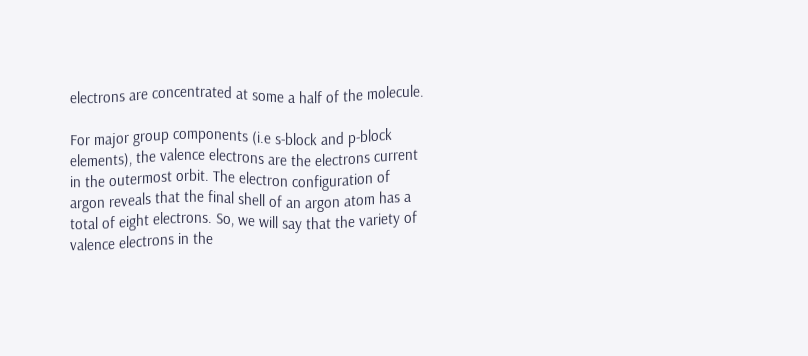electrons are concentrated at some a half of the molecule.

For major group components (i.e s-block and p-block elements), the valence electrons are the electrons current in the outermost orbit. The electron configuration of argon reveals that the final shell of an argon atom has a total of eight electrons. So, we will say that the variety of valence electrons in the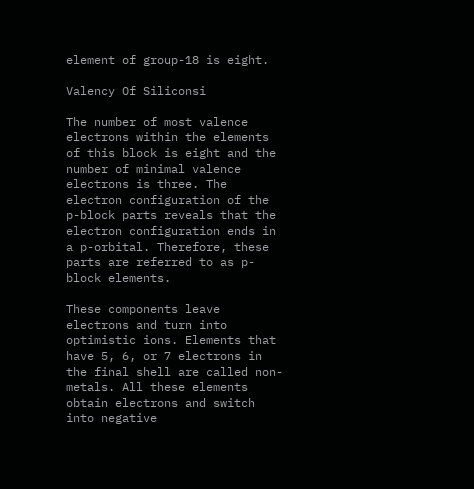element of group-18 is eight.

Valency Of Siliconsi

The number of most valence electrons within the elements of this block is eight and the number of minimal valence electrons is three. The electron configuration of the p-block parts reveals that the electron configuration ends in a p-orbital. Therefore, these parts are referred to as p-block elements.

These components leave electrons and turn into optimistic ions. Elements that have 5, 6, or 7 electrons in the final shell are called non-metals. All these elements obtain electrons and switch into negative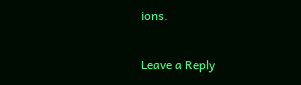ions.

Leave a Reply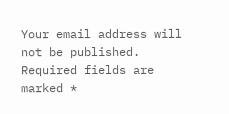Your email address will not be published. Required fields are marked *